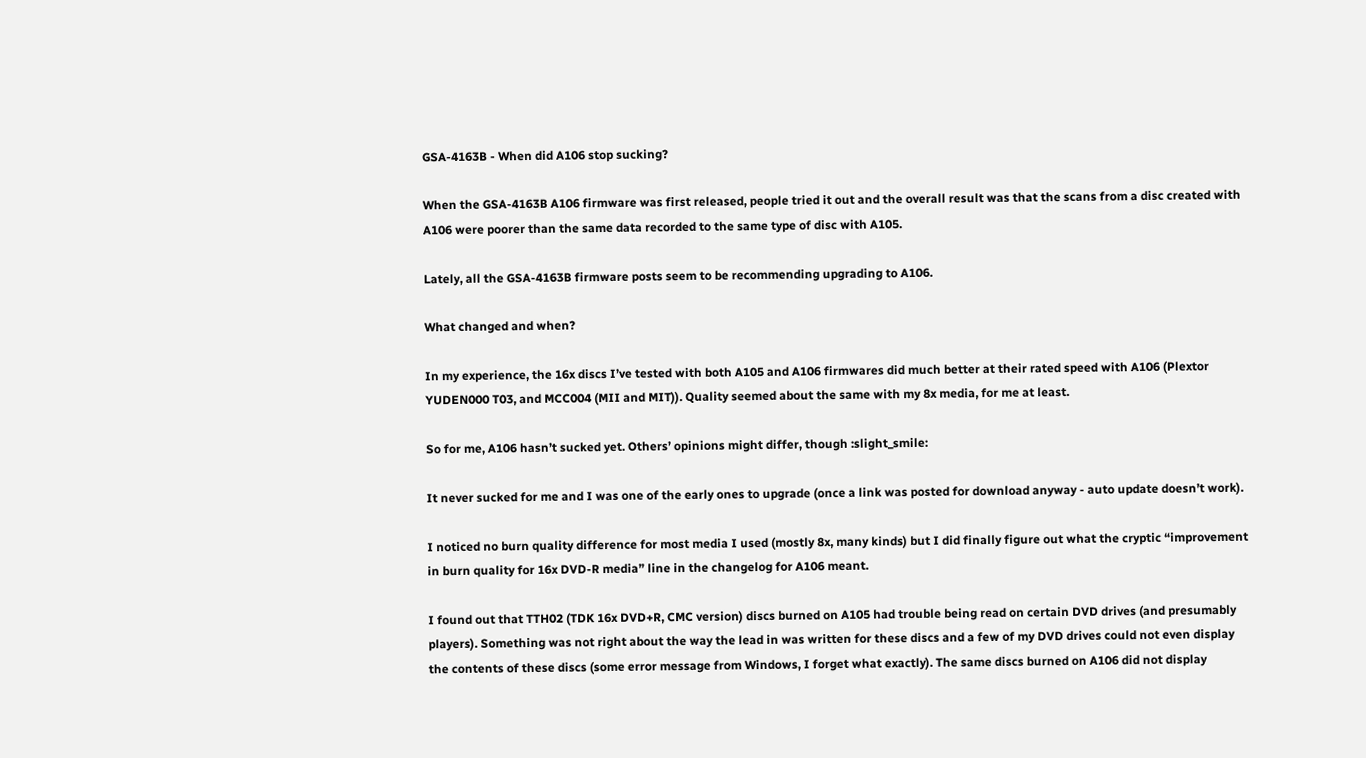GSA-4163B - When did A106 stop sucking?

When the GSA-4163B A106 firmware was first released, people tried it out and the overall result was that the scans from a disc created with A106 were poorer than the same data recorded to the same type of disc with A105.

Lately, all the GSA-4163B firmware posts seem to be recommending upgrading to A106.

What changed and when?

In my experience, the 16x discs I’ve tested with both A105 and A106 firmwares did much better at their rated speed with A106 (Plextor YUDEN000 T03, and MCC004 (MII and MIT)). Quality seemed about the same with my 8x media, for me at least.

So for me, A106 hasn’t sucked yet. Others’ opinions might differ, though :slight_smile:

It never sucked for me and I was one of the early ones to upgrade (once a link was posted for download anyway - auto update doesn’t work).

I noticed no burn quality difference for most media I used (mostly 8x, many kinds) but I did finally figure out what the cryptic “improvement in burn quality for 16x DVD-R media” line in the changelog for A106 meant.

I found out that TTH02 (TDK 16x DVD+R, CMC version) discs burned on A105 had trouble being read on certain DVD drives (and presumably players). Something was not right about the way the lead in was written for these discs and a few of my DVD drives could not even display the contents of these discs (some error message from Windows, I forget what exactly). The same discs burned on A106 did not display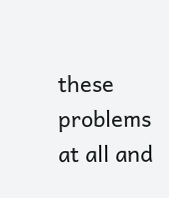these problems at all and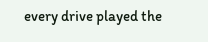every drive played the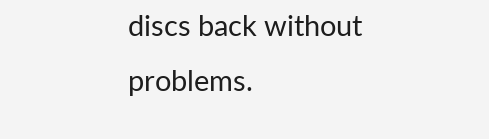discs back without problems.